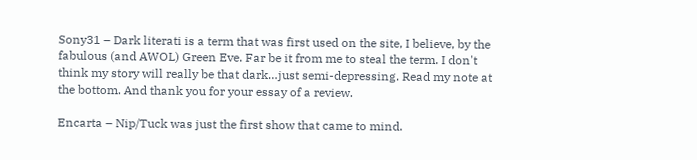Sony31 – Dark literati is a term that was first used on the site, I believe, by the fabulous (and AWOL) Green Eve. Far be it from me to steal the term. I don't think my story will really be that dark…just semi-depressing. Read my note at the bottom. And thank you for your essay of a review.

Encarta – Nip/Tuck was just the first show that came to mind.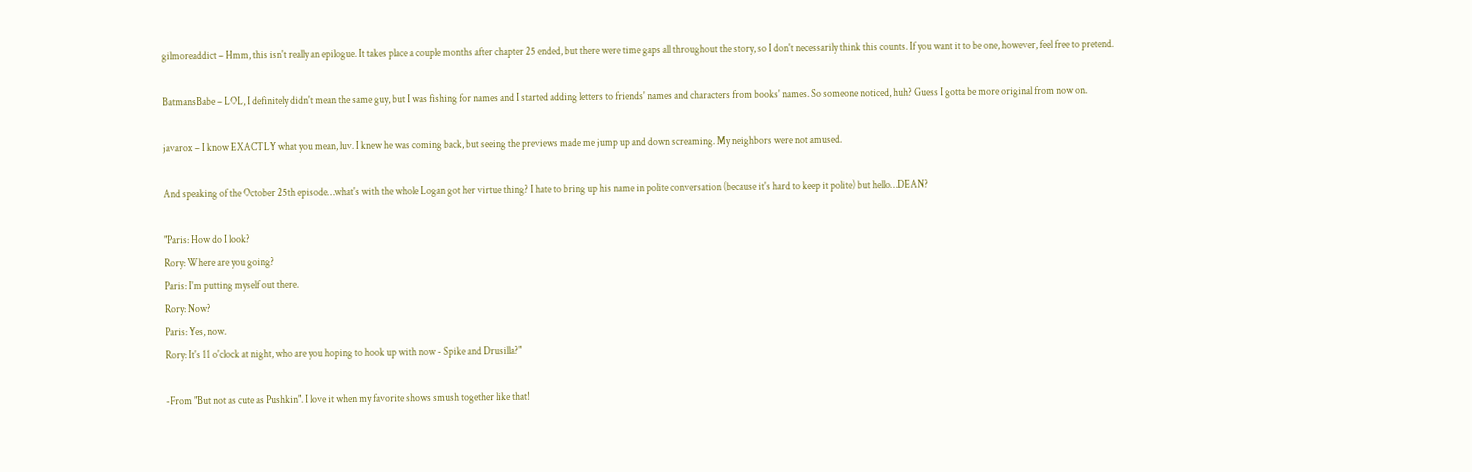gilmoreaddict – Hmm, this isn't really an epilogue. It takes place a couple months after chapter 25 ended, but there were time gaps all throughout the story, so I don't necessarily think this counts. If you want it to be one, however, feel free to pretend.

BatmansBabe – LOL, I definitely didn't mean the same guy, but I was fishing for names and I started adding letters to friends' names and characters from books' names. So someone noticed, huh? Guess I gotta be more original from now on.

javarox – I know EXACTLY what you mean, luv. I knew he was coming back, but seeing the previews made me jump up and down screaming. My neighbors were not amused.

And speaking of the October 25th episode…what's with the whole Logan got her virtue thing? I hate to bring up his name in polite conversation (because it's hard to keep it polite) but hello…DEAN?

"Paris: How do I look?
Rory: Where are you going?
Paris: I'm putting myself out there.
Rory: Now?
Paris: Yes, now.
Rory: It's 11 o'clock at night, who are you hoping to hook up with now - Spike and Drusilla?"

-From "But not as cute as Pushkin". I love it when my favorite shows smush together like that!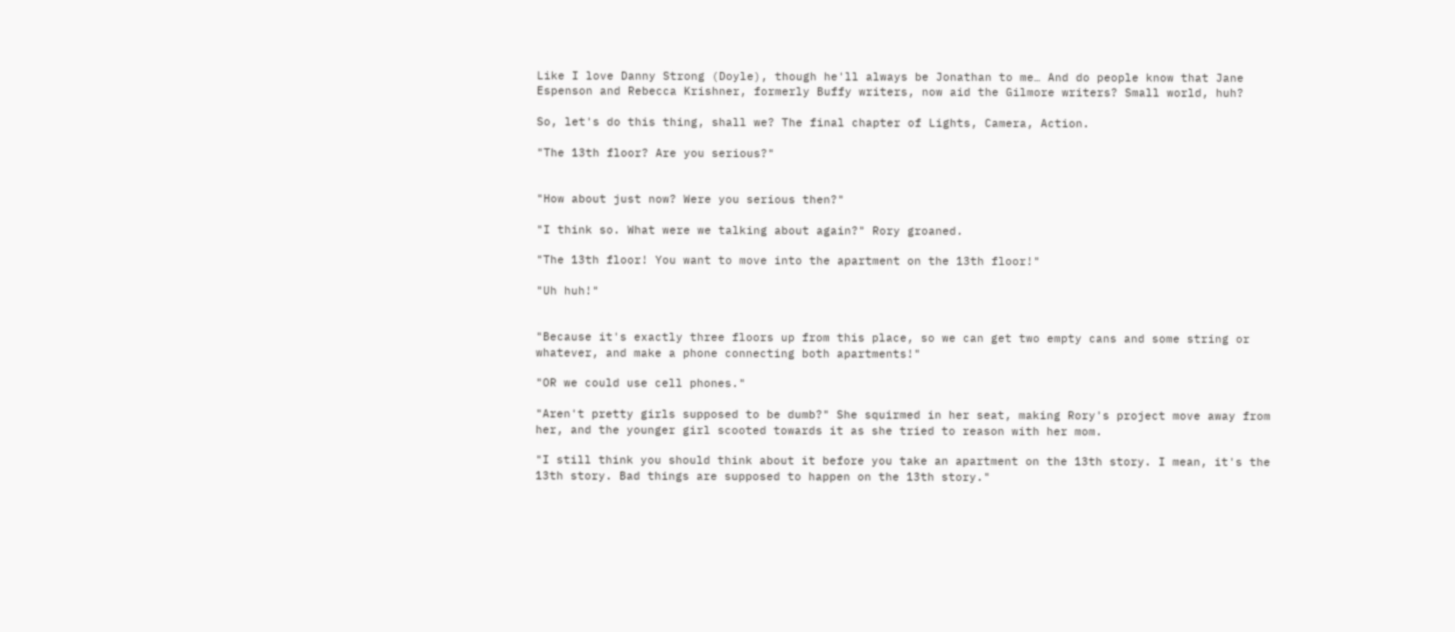Like I love Danny Strong (Doyle), though he'll always be Jonathan to me… And do people know that Jane Espenson and Rebecca Krishner, formerly Buffy writers, now aid the Gilmore writers? Small world, huh?

So, let's do this thing, shall we? The final chapter of Lights, Camera, Action.

"The 13th floor? Are you serious?"


"How about just now? Were you serious then?"

"I think so. What were we talking about again?" Rory groaned.

"The 13th floor! You want to move into the apartment on the 13th floor!"

"Uh huh!"


"Because it's exactly three floors up from this place, so we can get two empty cans and some string or whatever, and make a phone connecting both apartments!"

"OR we could use cell phones."

"Aren't pretty girls supposed to be dumb?" She squirmed in her seat, making Rory's project move away from her, and the younger girl scooted towards it as she tried to reason with her mom.

"I still think you should think about it before you take an apartment on the 13th story. I mean, it's the 13th story. Bad things are supposed to happen on the 13th story."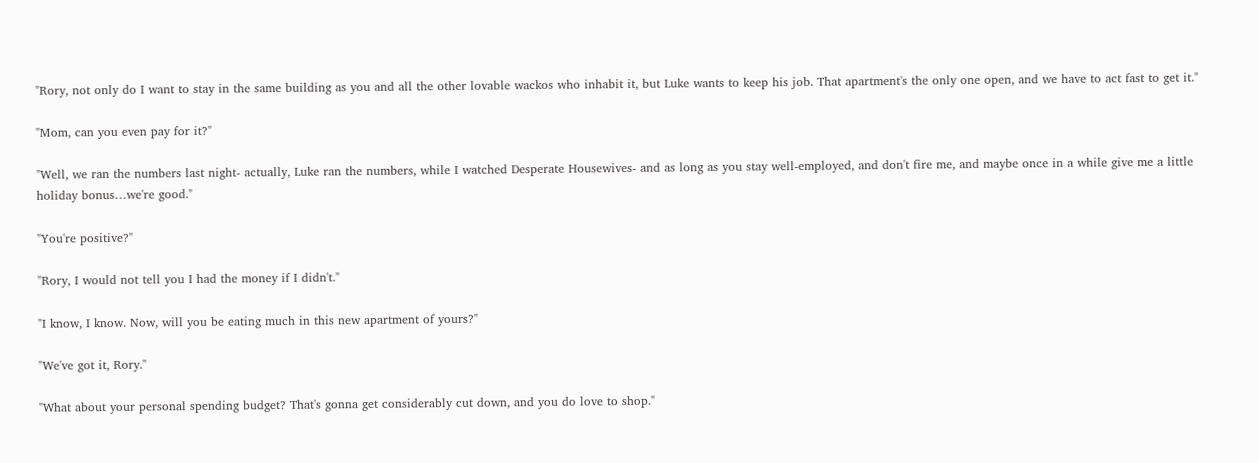"Rory, not only do I want to stay in the same building as you and all the other lovable wackos who inhabit it, but Luke wants to keep his job. That apartment's the only one open, and we have to act fast to get it."

"Mom, can you even pay for it?"

"Well, we ran the numbers last night- actually, Luke ran the numbers, while I watched Desperate Housewives- and as long as you stay well-employed, and don't fire me, and maybe once in a while give me a little holiday bonus…we're good."

"You're positive?"

"Rory, I would not tell you I had the money if I didn't."

"I know, I know. Now, will you be eating much in this new apartment of yours?"

"We've got it, Rory."

"What about your personal spending budget? That's gonna get considerably cut down, and you do love to shop."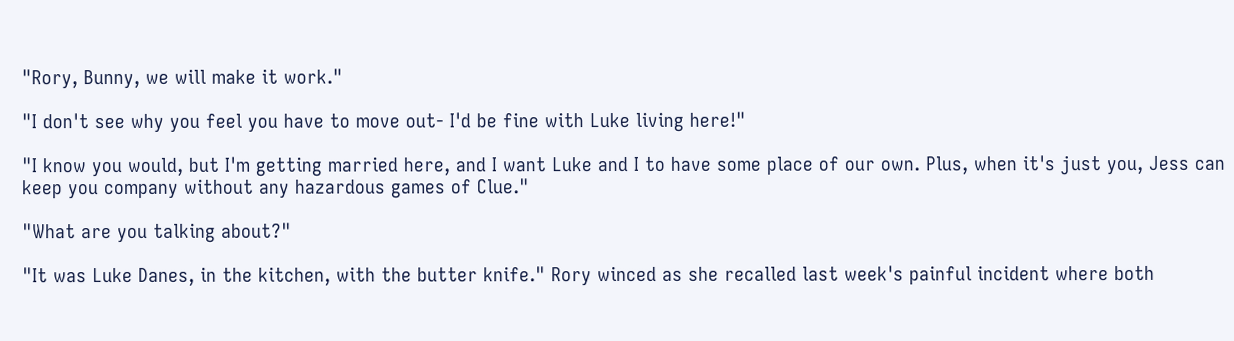"Rory, Bunny, we will make it work."

"I don't see why you feel you have to move out- I'd be fine with Luke living here!"

"I know you would, but I'm getting married here, and I want Luke and I to have some place of our own. Plus, when it's just you, Jess can keep you company without any hazardous games of Clue."

"What are you talking about?"

"It was Luke Danes, in the kitchen, with the butter knife." Rory winced as she recalled last week's painful incident where both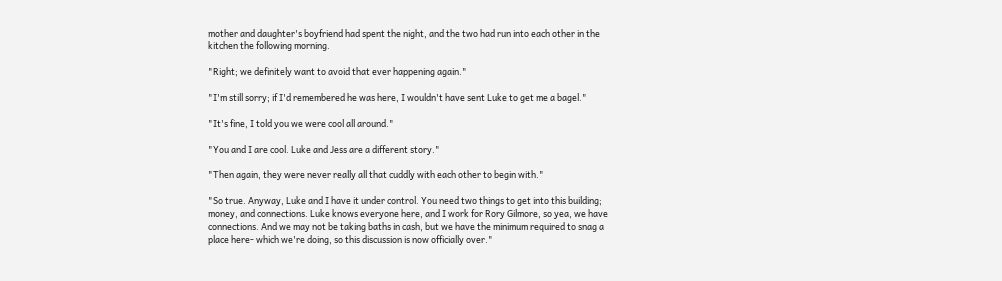mother and daughter's boyfriend had spent the night, and the two had run into each other in the kitchen the following morning.

"Right; we definitely want to avoid that ever happening again."

"I'm still sorry; if I'd remembered he was here, I wouldn't have sent Luke to get me a bagel."

"It's fine, I told you we were cool all around."

"You and I are cool. Luke and Jess are a different story."

"Then again, they were never really all that cuddly with each other to begin with."

"So true. Anyway, Luke and I have it under control. You need two things to get into this building; money, and connections. Luke knows everyone here, and I work for Rory Gilmore, so yea, we have connections. And we may not be taking baths in cash, but we have the minimum required to snag a place here- which we're doing, so this discussion is now officially over."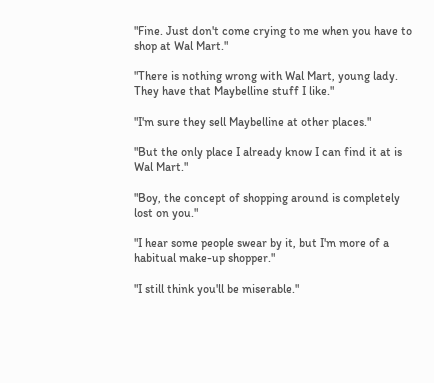"Fine. Just don't come crying to me when you have to shop at Wal Mart."

"There is nothing wrong with Wal Mart, young lady. They have that Maybelline stuff I like."

"I'm sure they sell Maybelline at other places."

"But the only place I already know I can find it at is Wal Mart."

"Boy, the concept of shopping around is completely lost on you."

"I hear some people swear by it, but I'm more of a habitual make-up shopper."

"I still think you'll be miserable."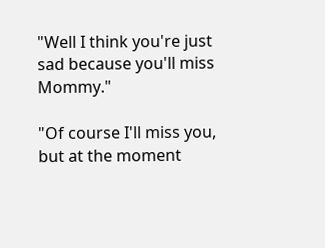"Well I think you're just sad because you'll miss Mommy."

"Of course I'll miss you, but at the moment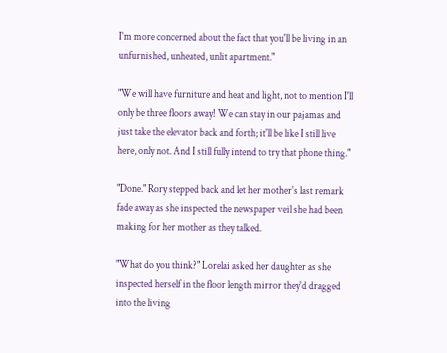I'm more concerned about the fact that you'll be living in an unfurnished, unheated, unlit apartment."

"We will have furniture and heat and light, not to mention I'll only be three floors away! We can stay in our pajamas and just take the elevator back and forth; it'll be like I still live here, only not. And I still fully intend to try that phone thing."

"Done." Rory stepped back and let her mother's last remark fade away as she inspected the newspaper veil she had been making for her mother as they talked.

"What do you think?" Lorelai asked her daughter as she inspected herself in the floor length mirror they'd dragged into the living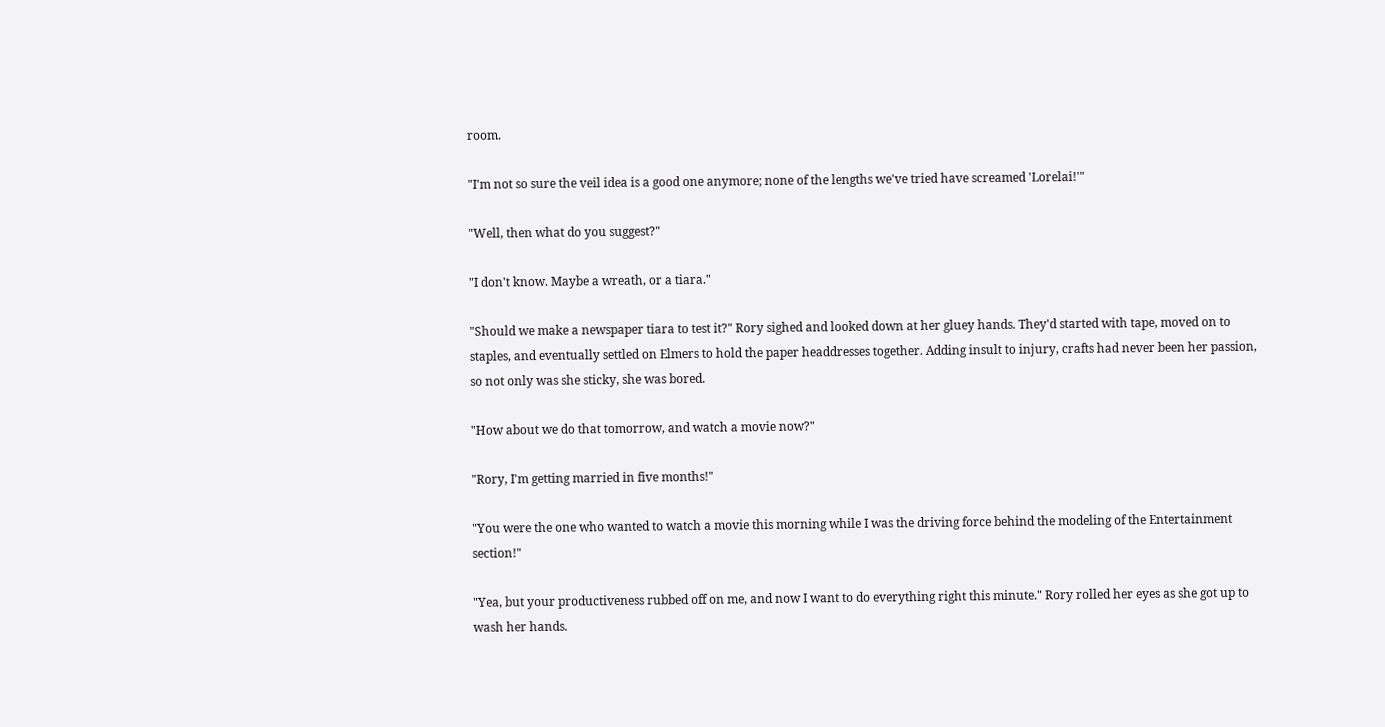room.

"I'm not so sure the veil idea is a good one anymore; none of the lengths we've tried have screamed 'Lorelai!'"

"Well, then what do you suggest?"

"I don't know. Maybe a wreath, or a tiara."

"Should we make a newspaper tiara to test it?" Rory sighed and looked down at her gluey hands. They'd started with tape, moved on to staples, and eventually settled on Elmers to hold the paper headdresses together. Adding insult to injury, crafts had never been her passion, so not only was she sticky, she was bored.

"How about we do that tomorrow, and watch a movie now?"

"Rory, I'm getting married in five months!"

"You were the one who wanted to watch a movie this morning while I was the driving force behind the modeling of the Entertainment section!"

"Yea, but your productiveness rubbed off on me, and now I want to do everything right this minute." Rory rolled her eyes as she got up to wash her hands.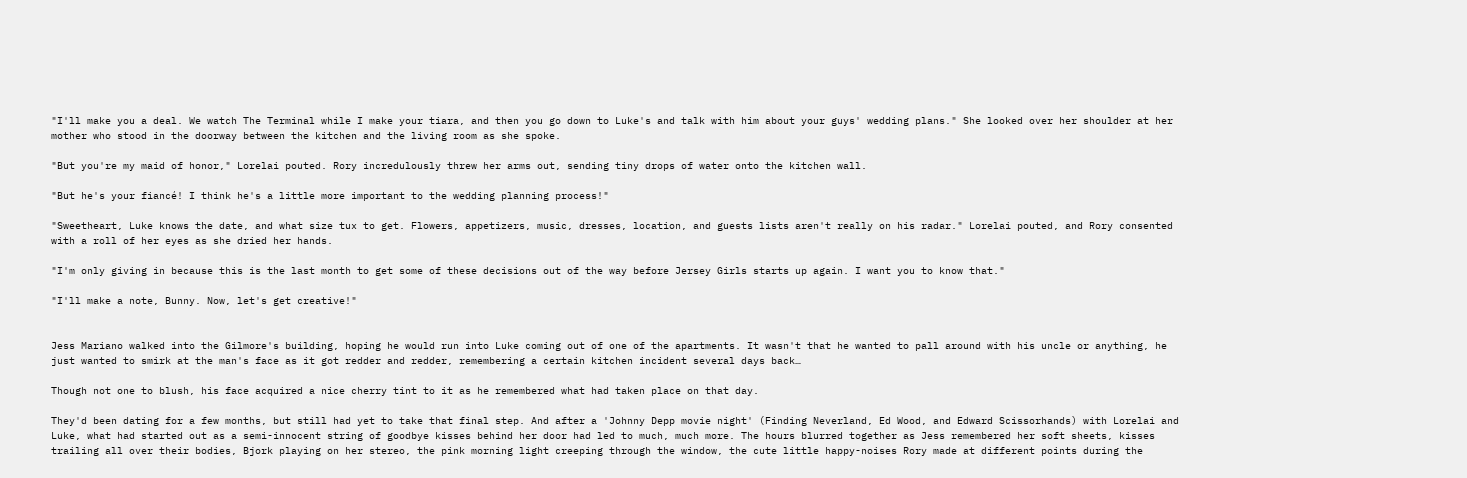"I'll make you a deal. We watch The Terminal while I make your tiara, and then you go down to Luke's and talk with him about your guys' wedding plans." She looked over her shoulder at her mother who stood in the doorway between the kitchen and the living room as she spoke.

"But you're my maid of honor," Lorelai pouted. Rory incredulously threw her arms out, sending tiny drops of water onto the kitchen wall.

"But he's your fiancé! I think he's a little more important to the wedding planning process!"

"Sweetheart, Luke knows the date, and what size tux to get. Flowers, appetizers, music, dresses, location, and guests lists aren't really on his radar." Lorelai pouted, and Rory consented with a roll of her eyes as she dried her hands.

"I'm only giving in because this is the last month to get some of these decisions out of the way before Jersey Girls starts up again. I want you to know that."

"I'll make a note, Bunny. Now, let's get creative!"


Jess Mariano walked into the Gilmore's building, hoping he would run into Luke coming out of one of the apartments. It wasn't that he wanted to pall around with his uncle or anything, he just wanted to smirk at the man's face as it got redder and redder, remembering a certain kitchen incident several days back…

Though not one to blush, his face acquired a nice cherry tint to it as he remembered what had taken place on that day.

They'd been dating for a few months, but still had yet to take that final step. And after a 'Johnny Depp movie night' (Finding Neverland, Ed Wood, and Edward Scissorhands) with Lorelai and Luke, what had started out as a semi-innocent string of goodbye kisses behind her door had led to much, much more. The hours blurred together as Jess remembered her soft sheets, kisses trailing all over their bodies, Bjork playing on her stereo, the pink morning light creeping through the window, the cute little happy-noises Rory made at different points during the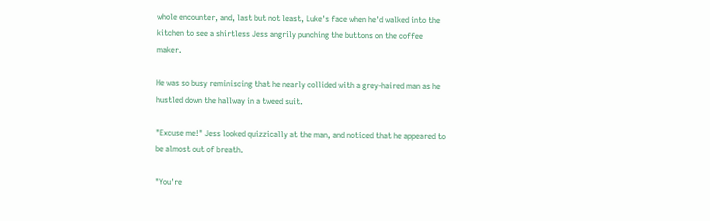whole encounter, and, last but not least, Luke's face when he'd walked into the kitchen to see a shirtless Jess angrily punching the buttons on the coffee maker.

He was so busy reminiscing that he nearly collided with a grey-haired man as he hustled down the hallway in a tweed suit.

"Excuse me!" Jess looked quizzically at the man, and noticed that he appeared to be almost out of breath.

"You're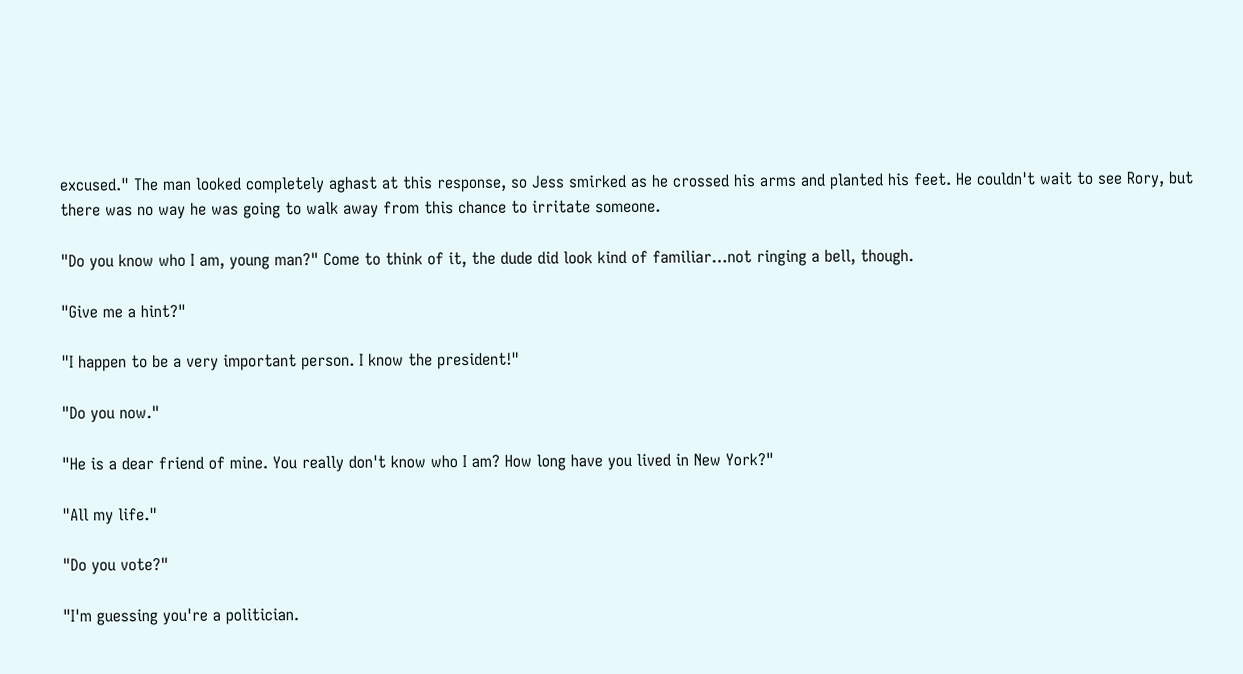excused." The man looked completely aghast at this response, so Jess smirked as he crossed his arms and planted his feet. He couldn't wait to see Rory, but there was no way he was going to walk away from this chance to irritate someone.

"Do you know who I am, young man?" Come to think of it, the dude did look kind of familiar…not ringing a bell, though.

"Give me a hint?"

"I happen to be a very important person. I know the president!"

"Do you now."

"He is a dear friend of mine. You really don't know who I am? How long have you lived in New York?"

"All my life."

"Do you vote?"

"I'm guessing you're a politician.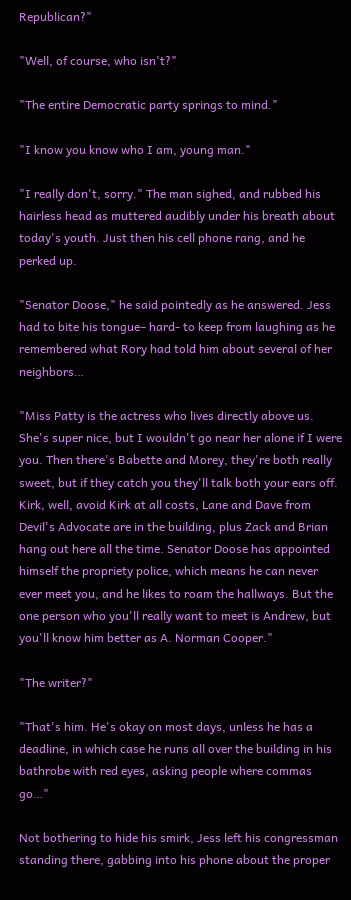Republican?"

"Well, of course, who isn't?"

"The entire Democratic party springs to mind."

"I know you know who I am, young man."

"I really don't, sorry." The man sighed, and rubbed his hairless head as muttered audibly under his breath about today's youth. Just then his cell phone rang, and he perked up.

"Senator Doose," he said pointedly as he answered. Jess had to bite his tongue– hard- to keep from laughing as he remembered what Rory had told him about several of her neighbors…

"Miss Patty is the actress who lives directly above us. She's super nice, but I wouldn't go near her alone if I were you. Then there's Babette and Morey, they're both really sweet, but if they catch you they'll talk both your ears off. Kirk, well, avoid Kirk at all costs, Lane and Dave from Devil's Advocate are in the building, plus Zack and Brian hang out here all the time. Senator Doose has appointed himself the propriety police, which means he can never ever meet you, and he likes to roam the hallways. But the one person who you'll really want to meet is Andrew, but you'll know him better as A. Norman Cooper."

"The writer?"

"That's him. He's okay on most days, unless he has a deadline, in which case he runs all over the building in his bathrobe with red eyes, asking people where commas go…"

Not bothering to hide his smirk, Jess left his congressman standing there, gabbing into his phone about the proper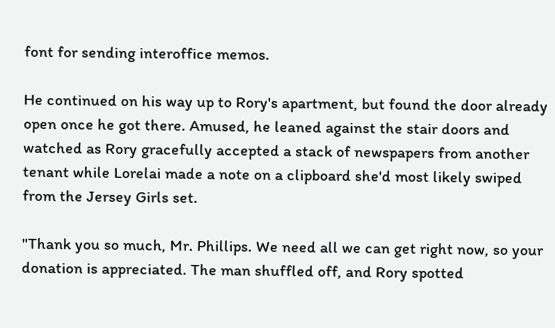font for sending interoffice memos.

He continued on his way up to Rory's apartment, but found the door already open once he got there. Amused, he leaned against the stair doors and watched as Rory gracefully accepted a stack of newspapers from another tenant while Lorelai made a note on a clipboard she'd most likely swiped from the Jersey Girls set.

"Thank you so much, Mr. Phillips. We need all we can get right now, so your donation is appreciated. The man shuffled off, and Rory spotted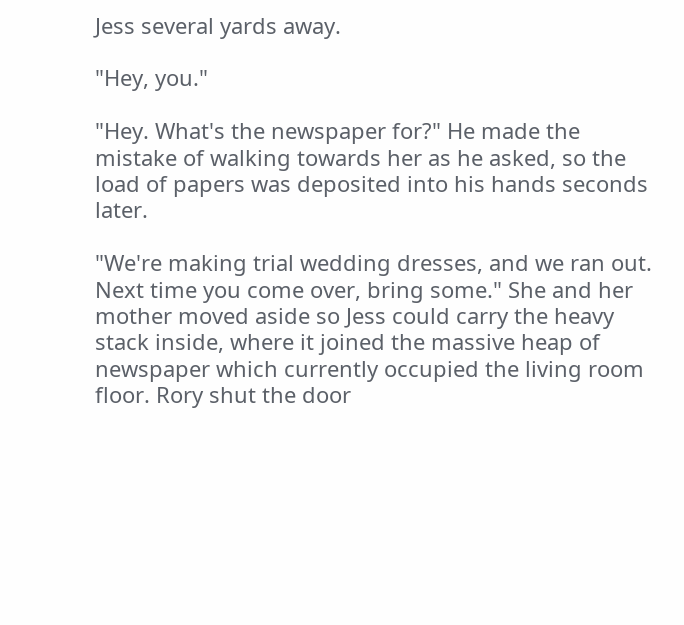Jess several yards away.

"Hey, you."

"Hey. What's the newspaper for?" He made the mistake of walking towards her as he asked, so the load of papers was deposited into his hands seconds later.

"We're making trial wedding dresses, and we ran out. Next time you come over, bring some." She and her mother moved aside so Jess could carry the heavy stack inside, where it joined the massive heap of newspaper which currently occupied the living room floor. Rory shut the door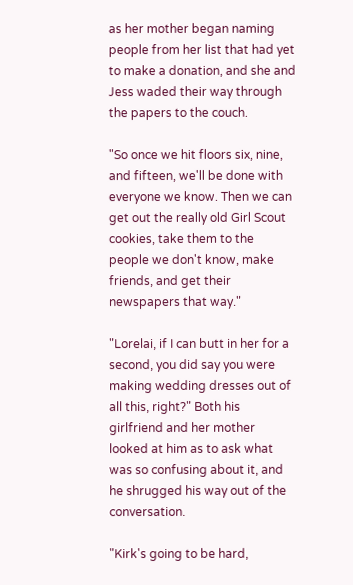as her mother began naming people from her list that had yet to make a donation, and she and Jess waded their way through the papers to the couch.

"So once we hit floors six, nine, and fifteen, we'll be done with everyone we know. Then we can get out the really old Girl Scout cookies, take them to the people we don't know, make friends, and get their newspapers that way."

"Lorelai, if I can butt in her for a second, you did say you were making wedding dresses out of all this, right?" Both his girlfriend and her mother looked at him as to ask what was so confusing about it, and he shrugged his way out of the conversation.

"Kirk's going to be hard,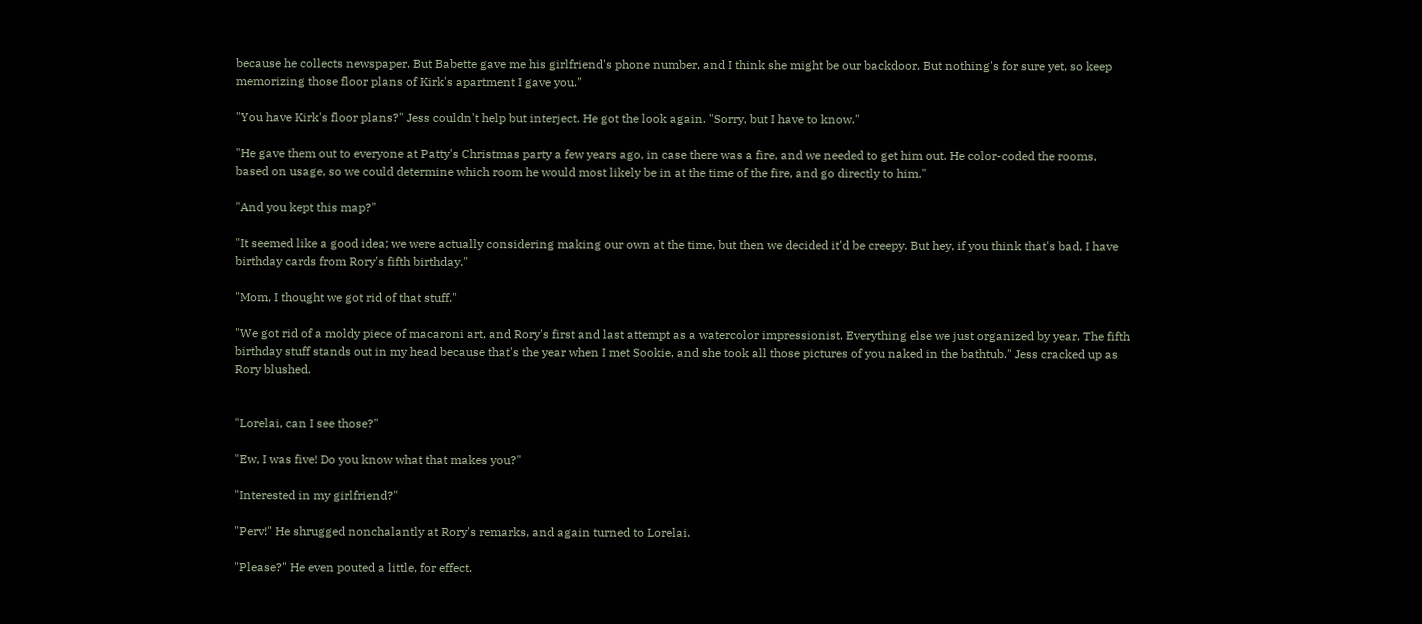because he collects newspaper. But Babette gave me his girlfriend's phone number, and I think she might be our backdoor. But nothing's for sure yet, so keep memorizing those floor plans of Kirk's apartment I gave you."

"You have Kirk's floor plans?" Jess couldn't help but interject. He got the look again. "Sorry, but I have to know."

"He gave them out to everyone at Patty's Christmas party a few years ago, in case there was a fire, and we needed to get him out. He color-coded the rooms, based on usage, so we could determine which room he would most likely be in at the time of the fire, and go directly to him."

"And you kept this map?"

"It seemed like a good idea; we were actually considering making our own at the time, but then we decided it'd be creepy. But hey, if you think that's bad, I have birthday cards from Rory's fifth birthday."

"Mom, I thought we got rid of that stuff."

"We got rid of a moldy piece of macaroni art, and Rory's first and last attempt as a watercolor impressionist. Everything else we just organized by year. The fifth birthday stuff stands out in my head because that's the year when I met Sookie, and she took all those pictures of you naked in the bathtub." Jess cracked up as Rory blushed.


"Lorelai, can I see those?"

"Ew, I was five! Do you know what that makes you?"

"Interested in my girlfriend?"

"Perv!" He shrugged nonchalantly at Rory's remarks, and again turned to Lorelai.

"Please?" He even pouted a little, for effect.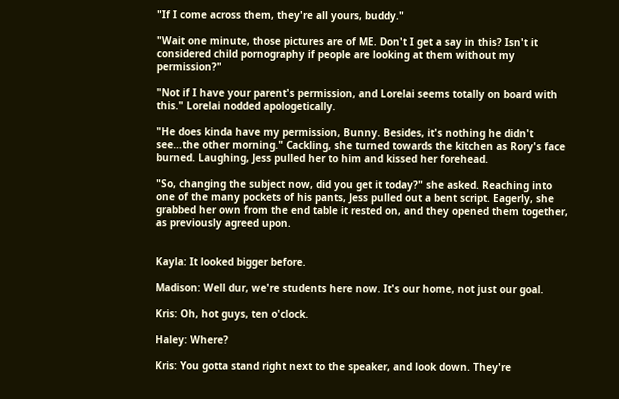"If I come across them, they're all yours, buddy."

"Wait one minute, those pictures are of ME. Don't I get a say in this? Isn't it considered child pornography if people are looking at them without my permission?"

"Not if I have your parent's permission, and Lorelai seems totally on board with this." Lorelai nodded apologetically.

"He does kinda have my permission, Bunny. Besides, it's nothing he didn't see…the other morning." Cackling, she turned towards the kitchen as Rory's face burned. Laughing, Jess pulled her to him and kissed her forehead.

"So, changing the subject now, did you get it today?" she asked. Reaching into one of the many pockets of his pants, Jess pulled out a bent script. Eagerly, she grabbed her own from the end table it rested on, and they opened them together, as previously agreed upon.


Kayla: It looked bigger before.

Madison: Well dur, we're students here now. It's our home, not just our goal.

Kris: Oh, hot guys, ten o'clock.

Haley: Where?

Kris: You gotta stand right next to the speaker, and look down. They're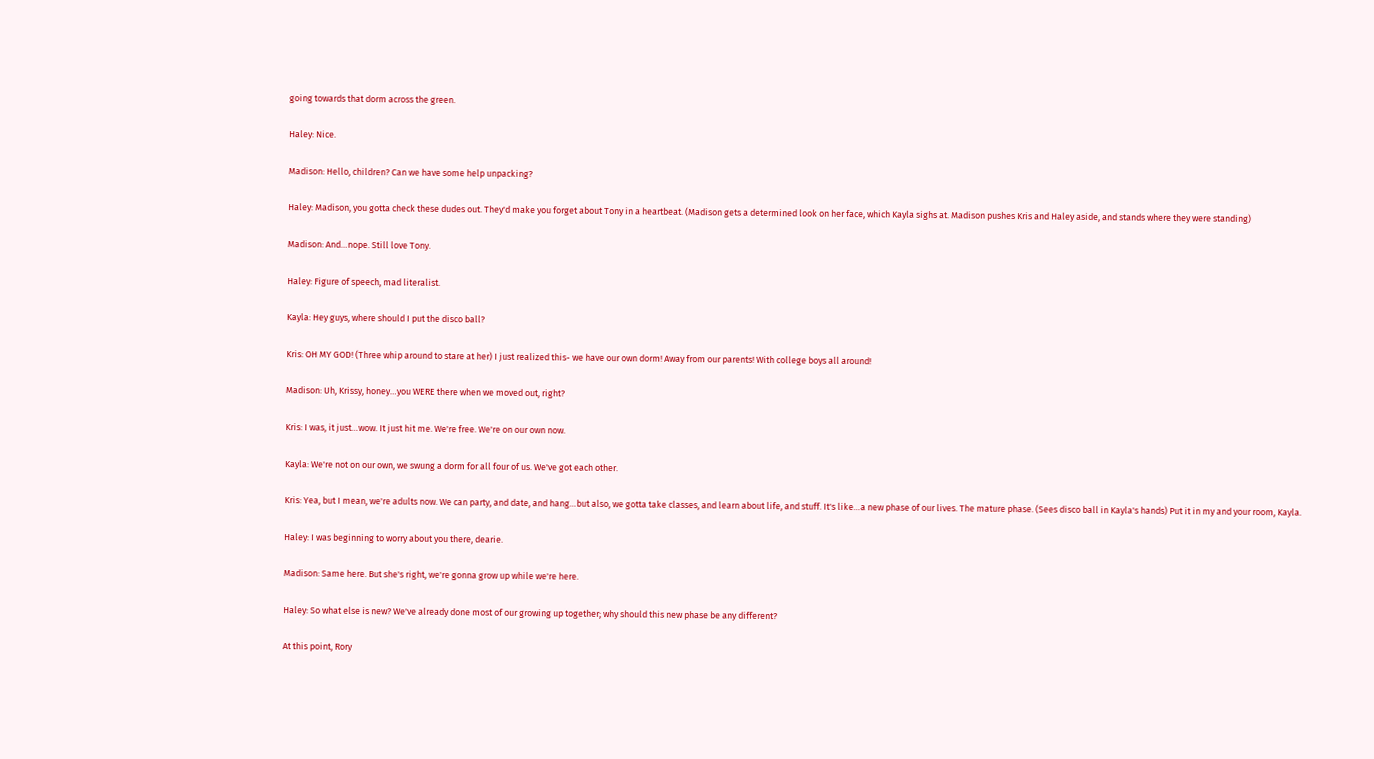going towards that dorm across the green.

Haley: Nice.

Madison: Hello, children? Can we have some help unpacking?

Haley: Madison, you gotta check these dudes out. They'd make you forget about Tony in a heartbeat. (Madison gets a determined look on her face, which Kayla sighs at. Madison pushes Kris and Haley aside, and stands where they were standing)

Madison: And…nope. Still love Tony.

Haley: Figure of speech, mad literalist.

Kayla: Hey guys, where should I put the disco ball?

Kris: OH MY GOD! (Three whip around to stare at her) I just realized this- we have our own dorm! Away from our parents! With college boys all around!

Madison: Uh, Krissy, honey…you WERE there when we moved out, right?

Kris: I was, it just…wow. It just hit me. We're free. We're on our own now.

Kayla: We're not on our own, we swung a dorm for all four of us. We've got each other.

Kris: Yea, but I mean, we're adults now. We can party, and date, and hang…but also, we gotta take classes, and learn about life, and stuff. It's like…a new phase of our lives. The mature phase. (Sees disco ball in Kayla's hands) Put it in my and your room, Kayla.

Haley: I was beginning to worry about you there, dearie.

Madison: Same here. But she's right, we're gonna grow up while we're here.

Haley: So what else is new? We've already done most of our growing up together; why should this new phase be any different?

At this point, Rory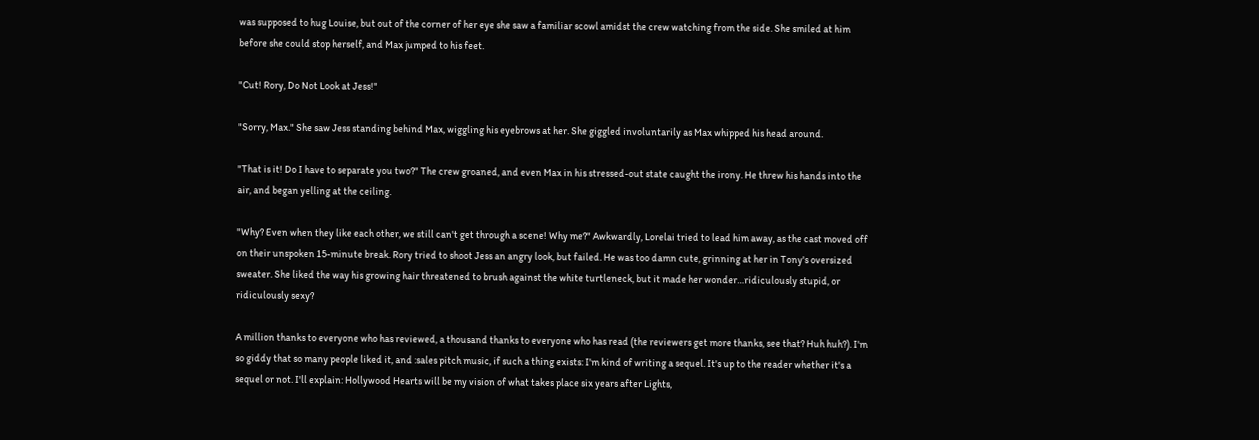was supposed to hug Louise, but out of the corner of her eye she saw a familiar scowl amidst the crew watching from the side. She smiled at him before she could stop herself, and Max jumped to his feet.

"Cut! Rory, Do Not Look at Jess!"

"Sorry, Max." She saw Jess standing behind Max, wiggling his eyebrows at her. She giggled involuntarily as Max whipped his head around.

"That is it! Do I have to separate you two?" The crew groaned, and even Max in his stressed-out state caught the irony. He threw his hands into the air, and began yelling at the ceiling.

"Why? Even when they like each other, we still can't get through a scene! Why me?" Awkwardly, Lorelai tried to lead him away, as the cast moved off on their unspoken 15-minute break. Rory tried to shoot Jess an angry look, but failed. He was too damn cute, grinning at her in Tony's oversized sweater. She liked the way his growing hair threatened to brush against the white turtleneck, but it made her wonder…ridiculously stupid, or ridiculously sexy?

A million thanks to everyone who has reviewed, a thousand thanks to everyone who has read (the reviewers get more thanks, see that? Huh huh?). I'm so giddy that so many people liked it, and :sales pitch music, if such a thing exists: I'm kind of writing a sequel. It's up to the reader whether it's a sequel or not. I'll explain: Hollywood Hearts will be my vision of what takes place six years after Lights,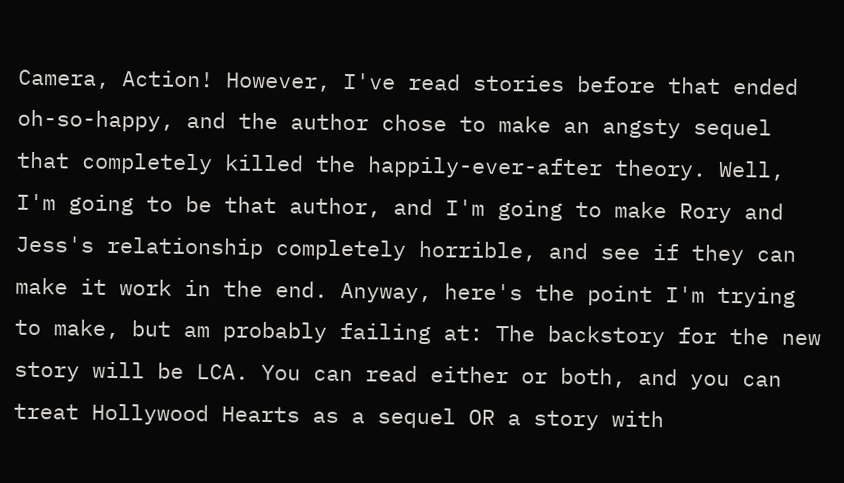Camera, Action! However, I've read stories before that ended oh-so-happy, and the author chose to make an angsty sequel that completely killed the happily-ever-after theory. Well, I'm going to be that author, and I'm going to make Rory and Jess's relationship completely horrible, and see if they can make it work in the end. Anyway, here's the point I'm trying to make, but am probably failing at: The backstory for the new story will be LCA. You can read either or both, and you can treat Hollywood Hearts as a sequel OR a story with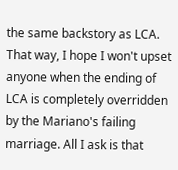the same backstory as LCA. That way, I hope I won't upset anyone when the ending of LCA is completely overridden by the Mariano's failing marriage. All I ask is that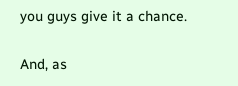you guys give it a chance.

And, as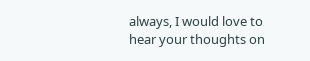always, I would love to hear your thoughts on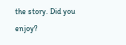the story. Did you enjoy?